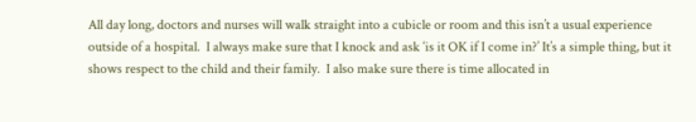All day long, doctors and nurses will walk straight into a cubicle or room and this isn’t a usual experience outside of a hospital.  I always make sure that I knock and ask ‘is it OK if I come in?’ It’s a simple thing, but it shows respect to the child and their family.  I also make sure there is time allocated in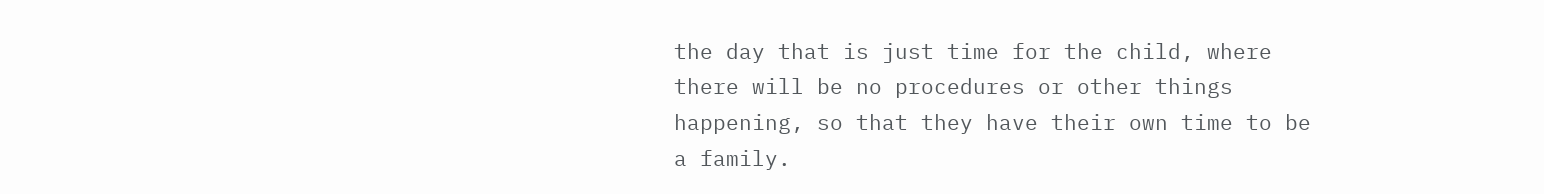the day that is just time for the child, where there will be no procedures or other things happening, so that they have their own time to be a family.